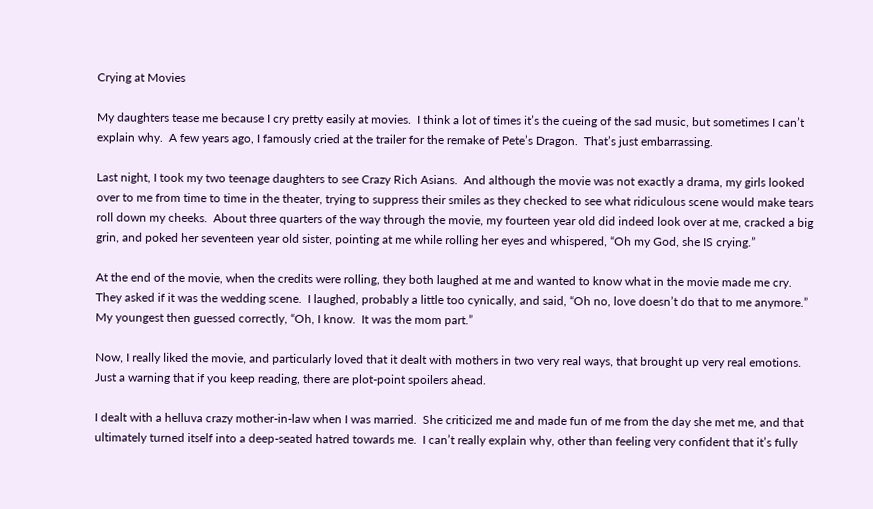Crying at Movies

My daughters tease me because I cry pretty easily at movies.  I think a lot of times it’s the cueing of the sad music, but sometimes I can’t explain why.  A few years ago, I famously cried at the trailer for the remake of Pete’s Dragon.  That’s just embarrassing.

Last night, I took my two teenage daughters to see Crazy Rich Asians.  And although the movie was not exactly a drama, my girls looked over to me from time to time in the theater, trying to suppress their smiles as they checked to see what ridiculous scene would make tears roll down my cheeks.  About three quarters of the way through the movie, my fourteen year old did indeed look over at me, cracked a big grin, and poked her seventeen year old sister, pointing at me while rolling her eyes and whispered, “Oh my God, she IS crying.”

At the end of the movie, when the credits were rolling, they both laughed at me and wanted to know what in the movie made me cry.  They asked if it was the wedding scene.  I laughed, probably a little too cynically, and said, “Oh no, love doesn’t do that to me anymore.”  My youngest then guessed correctly, “Oh, I know.  It was the mom part.”

Now, I really liked the movie, and particularly loved that it dealt with mothers in two very real ways, that brought up very real emotions.  Just a warning that if you keep reading, there are plot-point spoilers ahead.

I dealt with a helluva crazy mother-in-law when I was married.  She criticized me and made fun of me from the day she met me, and that ultimately turned itself into a deep-seated hatred towards me.  I can’t really explain why, other than feeling very confident that it’s fully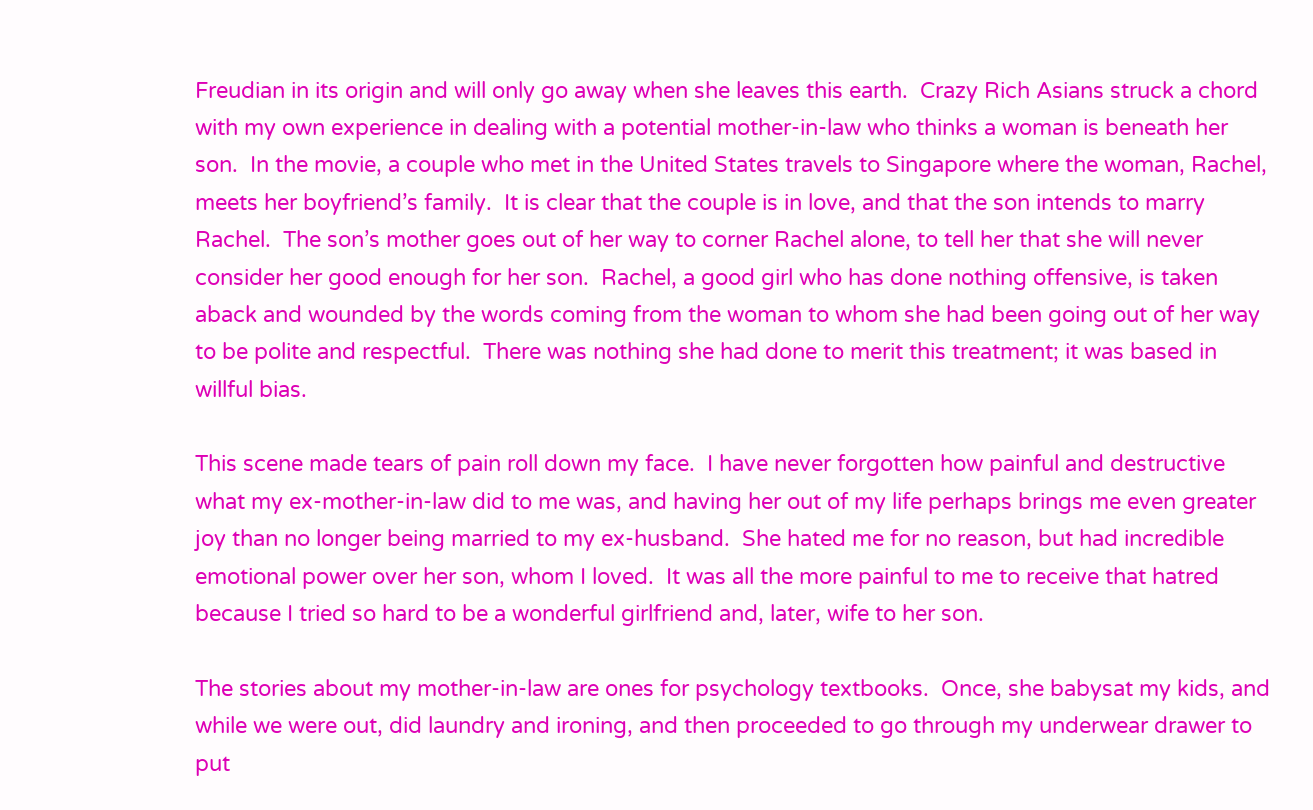Freudian in its origin and will only go away when she leaves this earth.  Crazy Rich Asians struck a chord with my own experience in dealing with a potential mother-in-law who thinks a woman is beneath her son.  In the movie, a couple who met in the United States travels to Singapore where the woman, Rachel, meets her boyfriend’s family.  It is clear that the couple is in love, and that the son intends to marry Rachel.  The son’s mother goes out of her way to corner Rachel alone, to tell her that she will never consider her good enough for her son.  Rachel, a good girl who has done nothing offensive, is taken aback and wounded by the words coming from the woman to whom she had been going out of her way to be polite and respectful.  There was nothing she had done to merit this treatment; it was based in willful bias.

This scene made tears of pain roll down my face.  I have never forgotten how painful and destructive what my ex-mother-in-law did to me was, and having her out of my life perhaps brings me even greater joy than no longer being married to my ex-husband.  She hated me for no reason, but had incredible emotional power over her son, whom I loved.  It was all the more painful to me to receive that hatred because I tried so hard to be a wonderful girlfriend and, later, wife to her son.

The stories about my mother-in-law are ones for psychology textbooks.  Once, she babysat my kids, and while we were out, did laundry and ironing, and then proceeded to go through my underwear drawer to put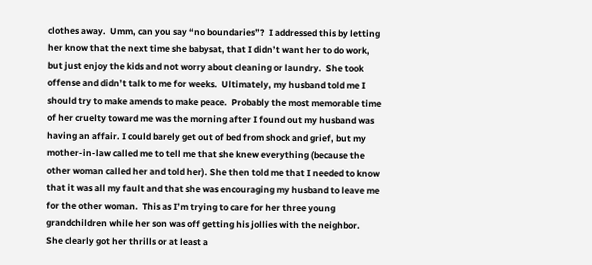clothes away.  Umm, can you say “no boundaries”?  I addressed this by letting her know that the next time she babysat, that I didn’t want her to do work, but just enjoy the kids and not worry about cleaning or laundry.  She took offense and didn’t talk to me for weeks.  Ultimately, my husband told me I should try to make amends to make peace.  Probably the most memorable time of her cruelty toward me was the morning after I found out my husband was having an affair. I could barely get out of bed from shock and grief, but my mother-in-law called me to tell me that she knew everything (because the other woman called her and told her). She then told me that I needed to know that it was all my fault and that she was encouraging my husband to leave me for the other woman.  This as I’m trying to care for her three young grandchildren while her son was off getting his jollies with the neighbor.  She clearly got her thrills or at least a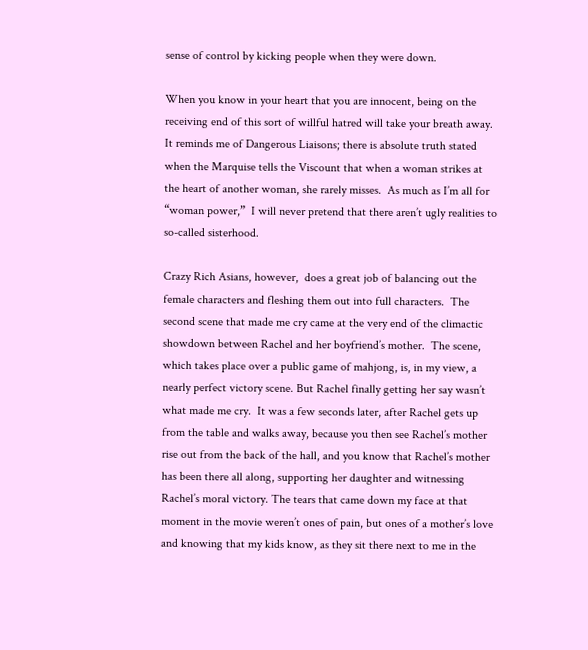sense of control by kicking people when they were down.

When you know in your heart that you are innocent, being on the receiving end of this sort of willful hatred will take your breath away.  It reminds me of Dangerous Liaisons; there is absolute truth stated when the Marquise tells the Viscount that when a woman strikes at the heart of another woman, she rarely misses.  As much as I’m all for “woman power,”  I will never pretend that there aren’t ugly realities to so-called sisterhood.

Crazy Rich Asians, however,  does a great job of balancing out the female characters and fleshing them out into full characters.  The second scene that made me cry came at the very end of the climactic showdown between Rachel and her boyfriend’s mother.  The scene, which takes place over a public game of mahjong, is, in my view, a nearly perfect victory scene. But Rachel finally getting her say wasn’t what made me cry.  It was a few seconds later, after Rachel gets up from the table and walks away, because you then see Rachel’s mother rise out from the back of the hall, and you know that Rachel’s mother has been there all along, supporting her daughter and witnessing Rachel’s moral victory. The tears that came down my face at that moment in the movie weren’t ones of pain, but ones of a mother’s love and knowing that my kids know, as they sit there next to me in the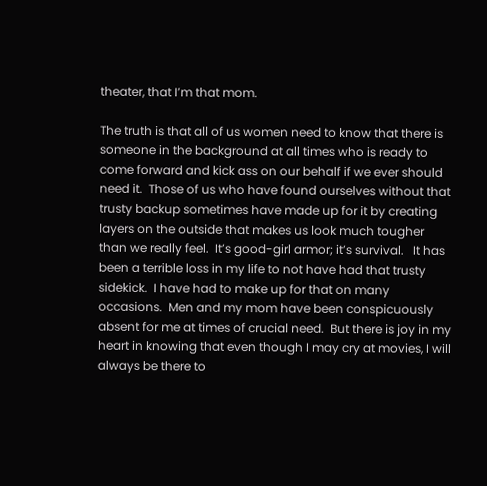theater, that I’m that mom.

The truth is that all of us women need to know that there is someone in the background at all times who is ready to come forward and kick ass on our behalf if we ever should need it.  Those of us who have found ourselves without that trusty backup sometimes have made up for it by creating layers on the outside that makes us look much tougher than we really feel.  It’s good-girl armor; it’s survival.   It has been a terrible loss in my life to not have had that trusty sidekick.  I have had to make up for that on many occasions.  Men and my mom have been conspicuously absent for me at times of crucial need.  But there is joy in my heart in knowing that even though I may cry at movies, I will always be there to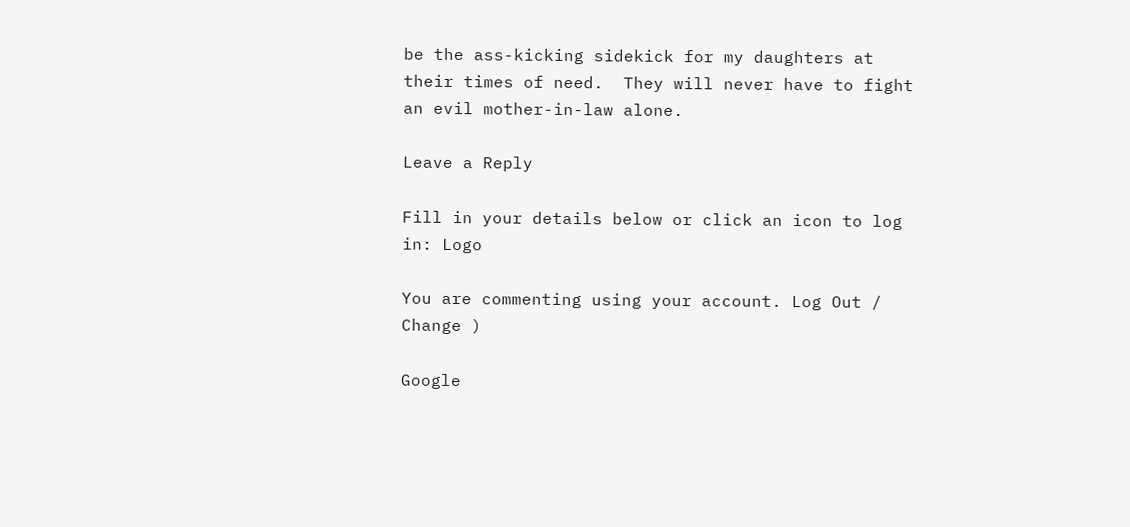be the ass-kicking sidekick for my daughters at their times of need.  They will never have to fight an evil mother-in-law alone.

Leave a Reply

Fill in your details below or click an icon to log in: Logo

You are commenting using your account. Log Out /  Change )

Google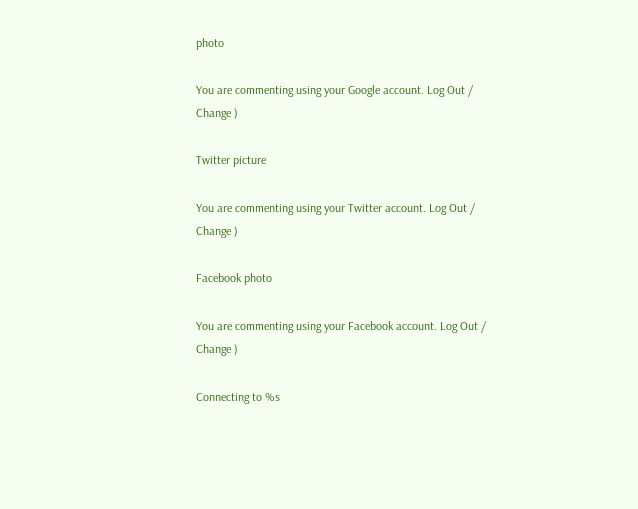photo

You are commenting using your Google account. Log Out /  Change )

Twitter picture

You are commenting using your Twitter account. Log Out /  Change )

Facebook photo

You are commenting using your Facebook account. Log Out /  Change )

Connecting to %s